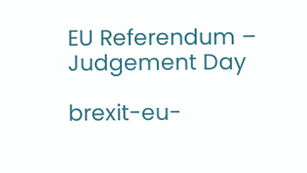EU Referendum – Judgement Day

brexit-eu-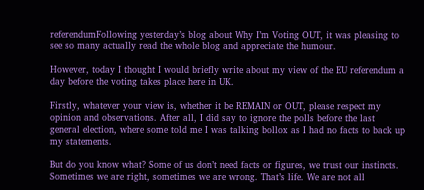referendumFollowing yesterday’s blog about Why I’m Voting OUT, it was pleasing to see so many actually read the whole blog and appreciate the humour.

However, today I thought I would briefly write about my view of the EU referendum a day before the voting takes place here in UK.

Firstly, whatever your view is, whether it be REMAIN or OUT, please respect my opinion and observations. After all, I did say to ignore the polls before the last general election, where some told me I was talking bollox as I had no facts to back up my statements.

But do you know what? Some of us don’t need facts or figures, we trust our instincts. Sometimes we are right, sometimes we are wrong. That’s life. We are not all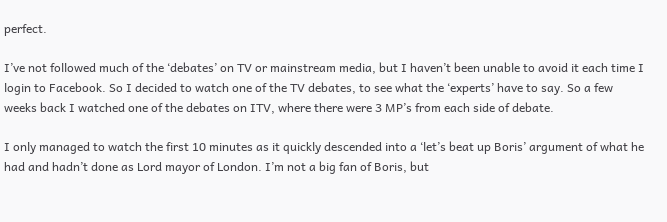perfect.

I’ve not followed much of the ‘debates’ on TV or mainstream media, but I haven’t been unable to avoid it each time I login to Facebook. So I decided to watch one of the TV debates, to see what the ‘experts’ have to say. So a few weeks back I watched one of the debates on ITV, where there were 3 MP’s from each side of debate.

I only managed to watch the first 10 minutes as it quickly descended into a ‘let’s beat up Boris’ argument of what he had and hadn’t done as Lord mayor of London. I’m not a big fan of Boris, but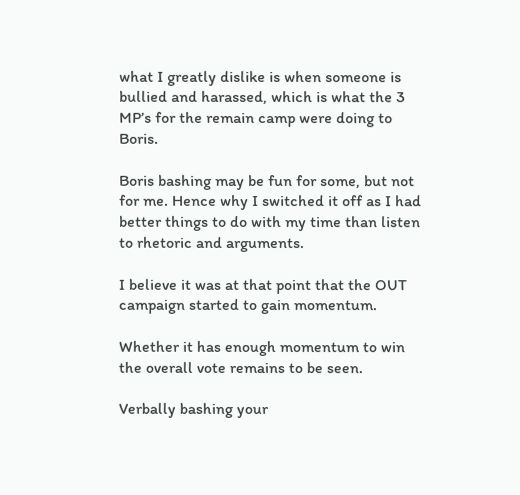what I greatly dislike is when someone is bullied and harassed, which is what the 3 MP’s for the remain camp were doing to Boris.

Boris bashing may be fun for some, but not for me. Hence why I switched it off as I had better things to do with my time than listen to rhetoric and arguments.

I believe it was at that point that the OUT campaign started to gain momentum.

Whether it has enough momentum to win the overall vote remains to be seen.

Verbally bashing your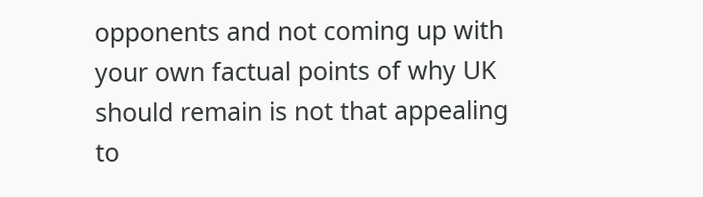opponents and not coming up with your own factual points of why UK should remain is not that appealing to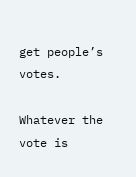get people’s votes.

Whatever the vote is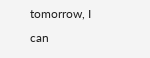tomorrow, I can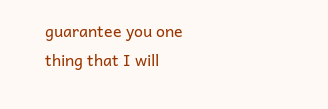guarantee you one thing that I will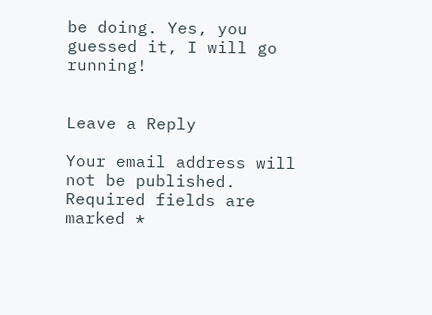be doing. Yes, you guessed it, I will go running!


Leave a Reply

Your email address will not be published. Required fields are marked *